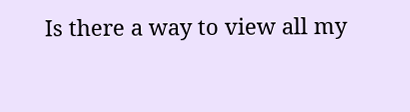Is there a way to view all my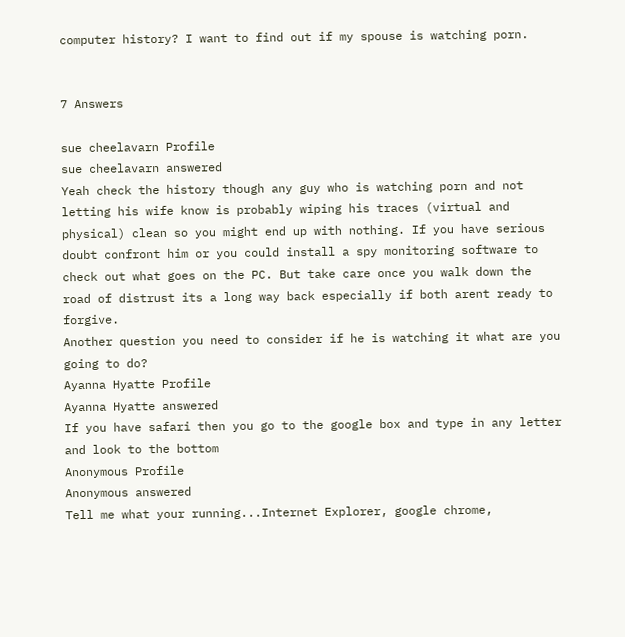computer history? I want to find out if my spouse is watching porn.


7 Answers

sue cheelavarn Profile
sue cheelavarn answered
Yeah check the history though any guy who is watching porn and not letting his wife know is probably wiping his traces (virtual and physical) clean so you might end up with nothing. If you have serious doubt confront him or you could install a spy monitoring software to check out what goes on the PC. But take care once you walk down the road of distrust its a long way back especially if both arent ready to forgive.
Another question you need to consider if he is watching it what are you going to do?
Ayanna Hyatte Profile
Ayanna Hyatte answered
If you have safari then you go to the google box and type in any letter and look to the bottom
Anonymous Profile
Anonymous answered
Tell me what your running...Internet Explorer, google chrome,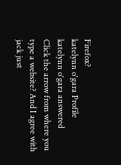Firefox?
katelynn o'gara Profile
katelynn o'gara answered
Click the arrow from where you type a website? And I agree with jack just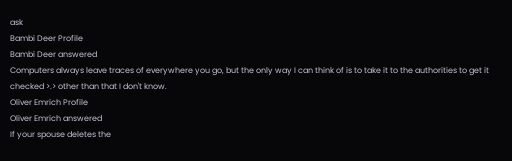ask
Bambi Deer Profile
Bambi Deer answered
Computers always leave traces of everywhere you go, but the only way I can think of is to take it to the authorities to get it checked >.> other than that I don't know.
Oliver Emrich Profile
Oliver Emrich answered
If your spouse deletes the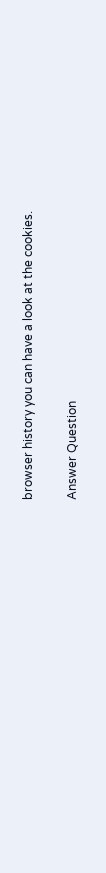browser history you can have a look at the cookies.

Answer Question